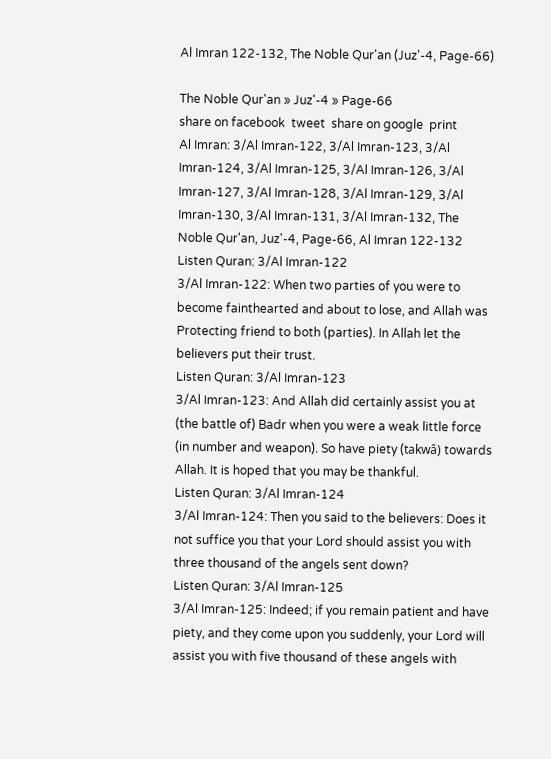Al Imran 122-132, The Noble Qur'an (Juz'-4, Page-66)

The Noble Qur'an » Juz'-4 » Page-66
share on facebook  tweet  share on google  print
Al Imran: 3/Al Imran-122, 3/Al Imran-123, 3/Al Imran-124, 3/Al Imran-125, 3/Al Imran-126, 3/Al Imran-127, 3/Al Imran-128, 3/Al Imran-129, 3/Al Imran-130, 3/Al Imran-131, 3/Al Imran-132, The Noble Qur'an, Juz'-4, Page-66, Al Imran 122-132
Listen Quran: 3/Al Imran-122
3/Al Imran-122: When two parties of you were to become fainthearted and about to lose, and Allah was Protecting friend to both (parties). In Allah let the believers put their trust.
Listen Quran: 3/Al Imran-123
3/Al Imran-123: And Allah did certainly assist you at (the battle of) Badr when you were a weak little force (in number and weapon). So have piety (takwâ) towards Allah. It is hoped that you may be thankful.
Listen Quran: 3/Al Imran-124
3/Al Imran-124: Then you said to the believers: Does it not suffice you that your Lord should assist you with three thousand of the angels sent down?
Listen Quran: 3/Al Imran-125
3/Al Imran-125: Indeed; if you remain patient and have piety, and they come upon you suddenly, your Lord will assist you with five thousand of these angels with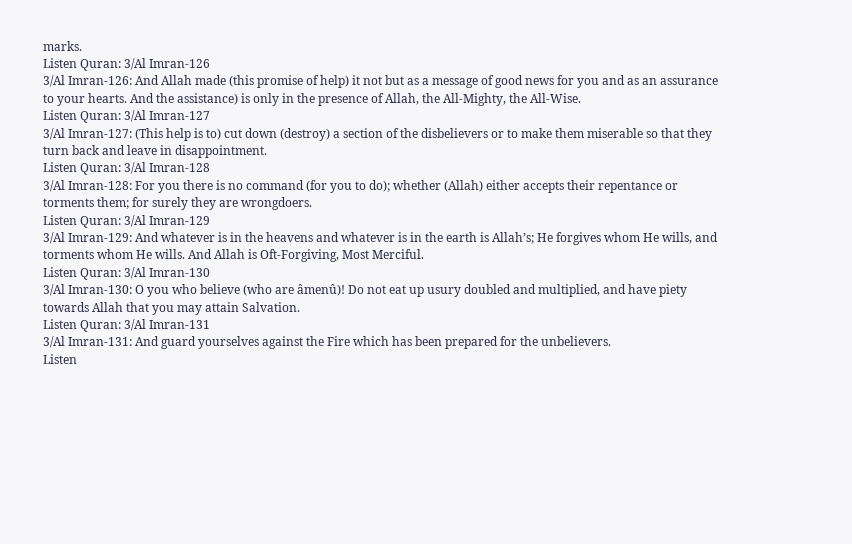marks.
Listen Quran: 3/Al Imran-126
3/Al Imran-126: And Allah made (this promise of help) it not but as a message of good news for you and as an assurance to your hearts. And the assistance) is only in the presence of Allah, the All-Mighty, the All-Wise.
Listen Quran: 3/Al Imran-127
3/Al Imran-127: (This help is to) cut down (destroy) a section of the disbelievers or to make them miserable so that they turn back and leave in disappointment.
Listen Quran: 3/Al Imran-128
3/Al Imran-128: For you there is no command (for you to do); whether (Allah) either accepts their repentance or torments them; for surely they are wrongdoers.
Listen Quran: 3/Al Imran-129
3/Al Imran-129: And whatever is in the heavens and whatever is in the earth is Allah’s; He forgives whom He wills, and torments whom He wills. And Allah is Oft-Forgiving, Most Merciful.
Listen Quran: 3/Al Imran-130
3/Al Imran-130: O you who believe (who are âmenû)! Do not eat up usury doubled and multiplied, and have piety towards Allah that you may attain Salvation.
Listen Quran: 3/Al Imran-131
3/Al Imran-131: And guard yourselves against the Fire which has been prepared for the unbelievers.
Listen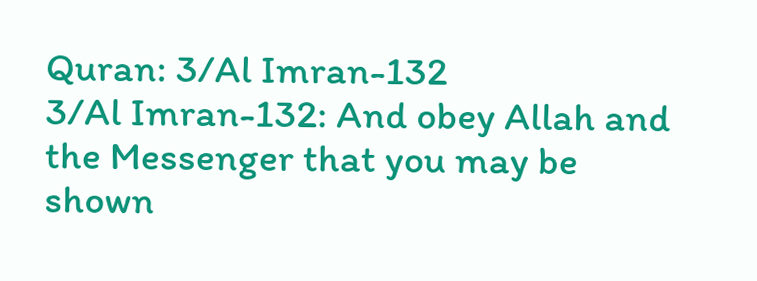Quran: 3/Al Imran-132
3/Al Imran-132: And obey Allah and the Messenger that you may be shown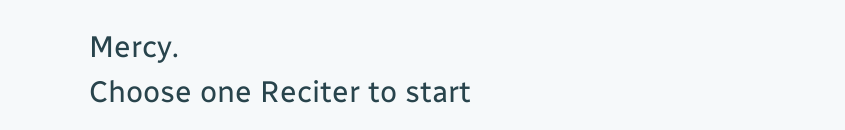Mercy.
Choose one Reciter to start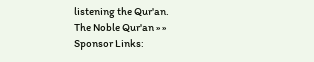listening the Qur'an.
The Noble Qur'an » »
Sponsor Links: